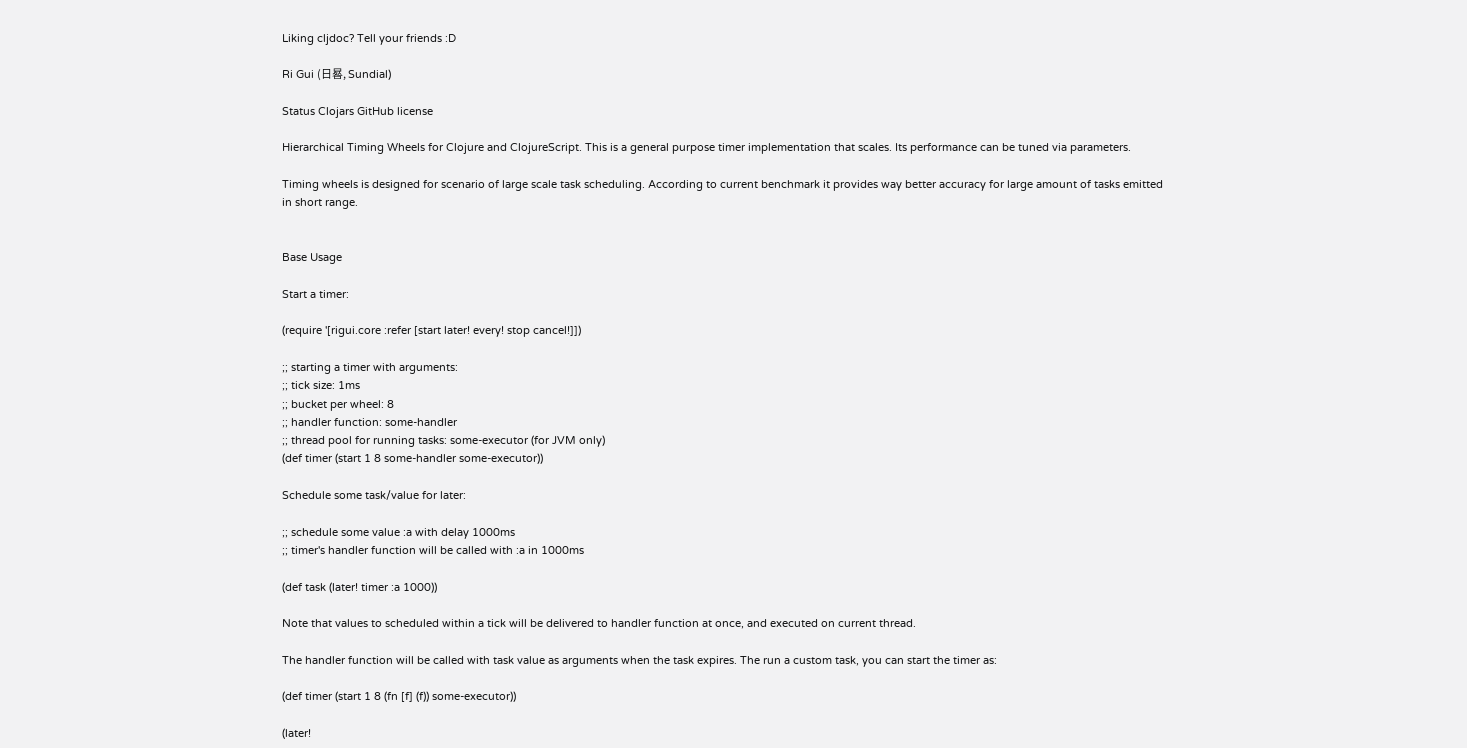Liking cljdoc? Tell your friends :D

Ri Gui (日晷, Sundial)

Status Clojars GitHub license

Hierarchical Timing Wheels for Clojure and ClojureScript. This is a general purpose timer implementation that scales. Its performance can be tuned via parameters.

Timing wheels is designed for scenario of large scale task scheduling. According to current benchmark it provides way better accuracy for large amount of tasks emitted in short range.


Base Usage

Start a timer:

(require '[rigui.core :refer [start later! every! stop cancel!]])

;; starting a timer with arguments:
;; tick size: 1ms
;; bucket per wheel: 8
;; handler function: some-handler
;; thread pool for running tasks: some-executor (for JVM only)
(def timer (start 1 8 some-handler some-executor))

Schedule some task/value for later:

;; schedule some value :a with delay 1000ms
;; timer's handler function will be called with :a in 1000ms

(def task (later! timer :a 1000))

Note that values to scheduled within a tick will be delivered to handler function at once, and executed on current thread.

The handler function will be called with task value as arguments when the task expires. The run a custom task, you can start the timer as:

(def timer (start 1 8 (fn [f] (f)) some-executor))

(later!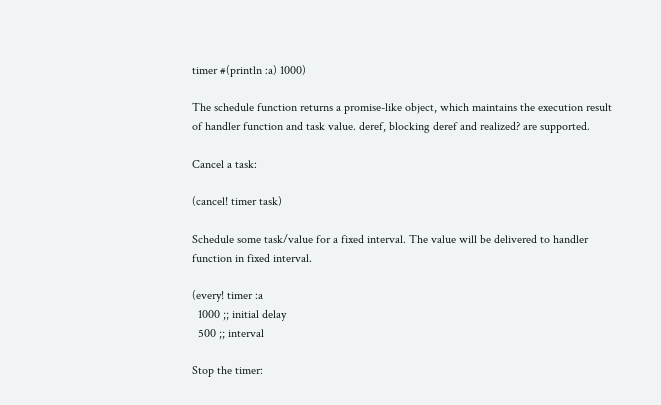timer #(println :a) 1000)

The schedule function returns a promise-like object, which maintains the execution result of handler function and task value. deref, blocking deref and realized? are supported.

Cancel a task:

(cancel! timer task)

Schedule some task/value for a fixed interval. The value will be delivered to handler function in fixed interval.

(every! timer :a
  1000 ;; initial delay
  500 ;; interval

Stop the timer: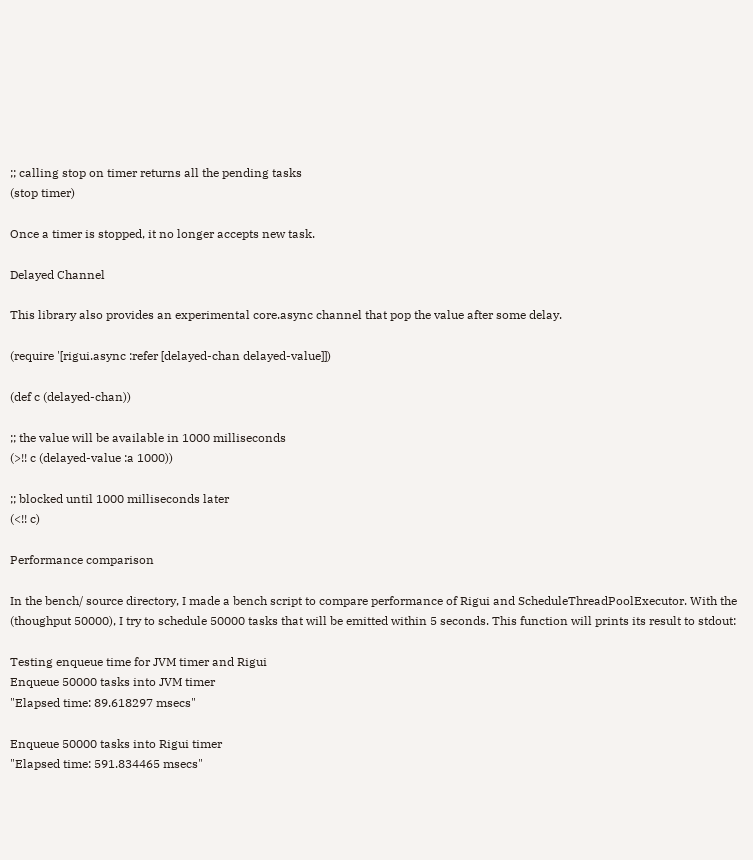;; calling stop on timer returns all the pending tasks
(stop timer)

Once a timer is stopped, it no longer accepts new task.

Delayed Channel

This library also provides an experimental core.async channel that pop the value after some delay.

(require '[rigui.async :refer [delayed-chan delayed-value]])

(def c (delayed-chan))

;; the value will be available in 1000 milliseconds
(>!! c (delayed-value :a 1000))

;; blocked until 1000 milliseconds later
(<!! c)

Performance comparison

In the bench/ source directory, I made a bench script to compare performance of Rigui and ScheduleThreadPoolExecutor. With the (thoughput 50000), I try to schedule 50000 tasks that will be emitted within 5 seconds. This function will prints its result to stdout:

Testing enqueue time for JVM timer and Rigui
Enqueue 50000 tasks into JVM timer
"Elapsed time: 89.618297 msecs"

Enqueue 50000 tasks into Rigui timer
"Elapsed time: 591.834465 msecs"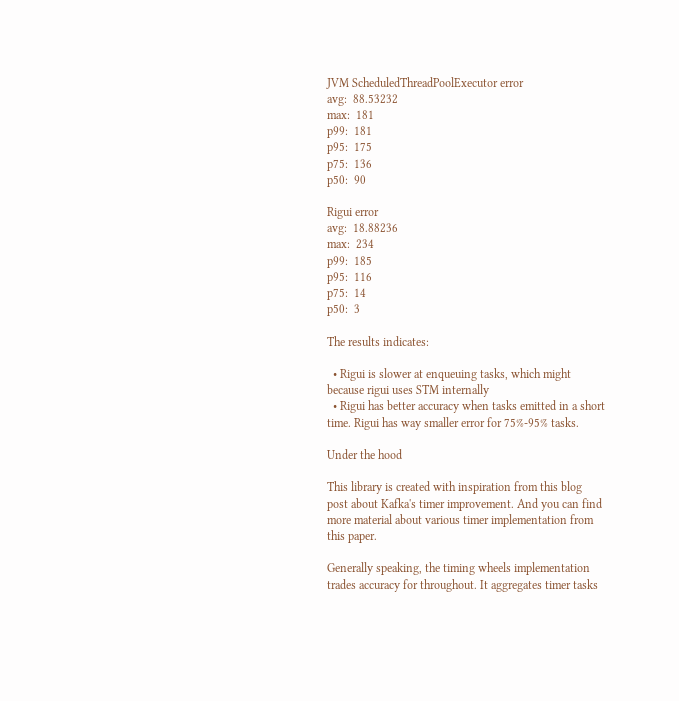JVM ScheduledThreadPoolExecutor error
avg:  88.53232
max:  181
p99:  181
p95:  175
p75:  136
p50:  90

Rigui error
avg:  18.88236
max:  234
p99:  185
p95:  116
p75:  14
p50:  3

The results indicates:

  • Rigui is slower at enqueuing tasks, which might because rigui uses STM internally
  • Rigui has better accuracy when tasks emitted in a short time. Rigui has way smaller error for 75%-95% tasks.

Under the hood

This library is created with inspiration from this blog post about Kafka's timer improvement. And you can find more material about various timer implementation from this paper.

Generally speaking, the timing wheels implementation trades accuracy for throughout. It aggregates timer tasks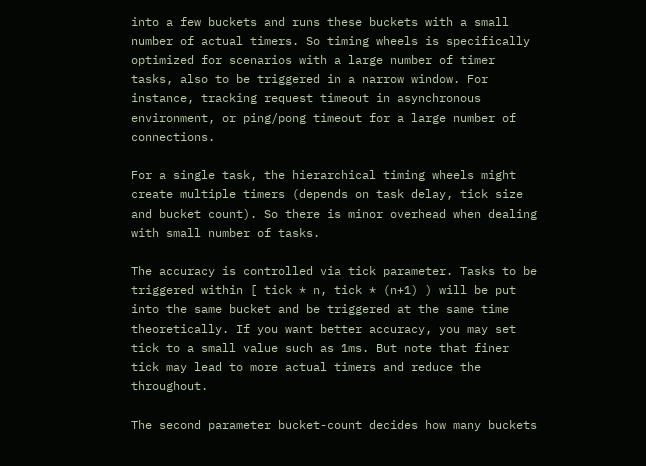into a few buckets and runs these buckets with a small number of actual timers. So timing wheels is specifically optimized for scenarios with a large number of timer tasks, also to be triggered in a narrow window. For instance, tracking request timeout in asynchronous environment, or ping/pong timeout for a large number of connections.

For a single task, the hierarchical timing wheels might create multiple timers (depends on task delay, tick size and bucket count). So there is minor overhead when dealing with small number of tasks.

The accuracy is controlled via tick parameter. Tasks to be triggered within [ tick * n, tick * (n+1) ) will be put into the same bucket and be triggered at the same time theoretically. If you want better accuracy, you may set tick to a small value such as 1ms. But note that finer tick may lead to more actual timers and reduce the throughout.

The second parameter bucket-count decides how many buckets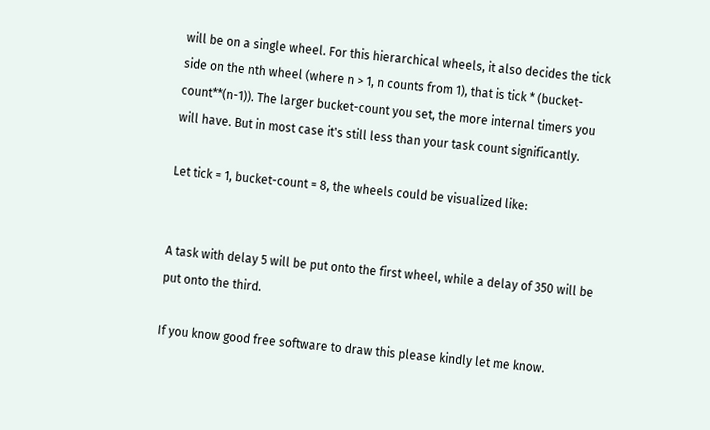will be on a single wheel. For this hierarchical wheels, it also decides the tick side on the nth wheel (where n > 1, n counts from 1), that is tick * (bucket-count**(n-1)). The larger bucket-count you set, the more internal timers you will have. But in most case it's still less than your task count significantly.

Let tick = 1, bucket-count = 8, the wheels could be visualized like:


A task with delay 5 will be put onto the first wheel, while a delay of 350 will be put onto the third.

If you know good free software to draw this please kindly let me know.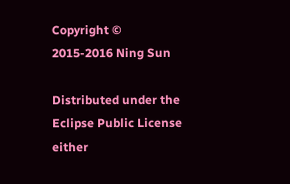Copyright © 2015-2016 Ning Sun

Distributed under the Eclipse Public License either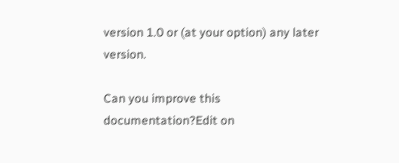version 1.0 or (at your option) any later version.

Can you improve this documentation?Edit on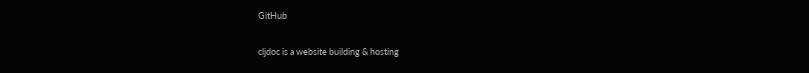GitHub

cljdoc is a website building & hosting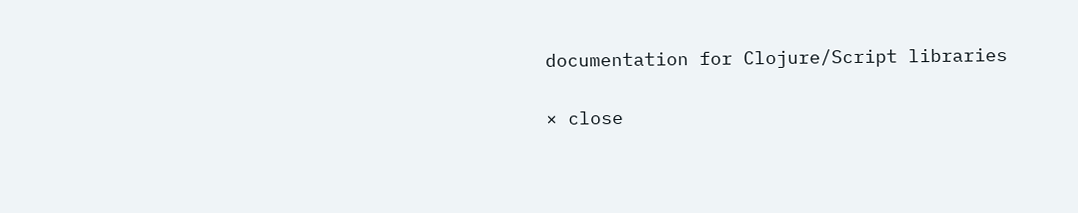documentation for Clojure/Script libraries

× close